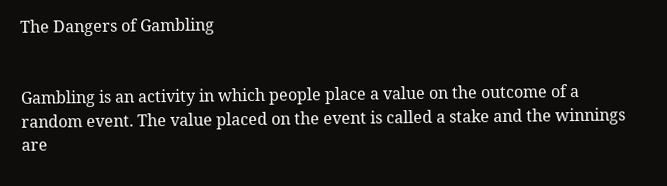The Dangers of Gambling


Gambling is an activity in which people place a value on the outcome of a random event. The value placed on the event is called a stake and the winnings are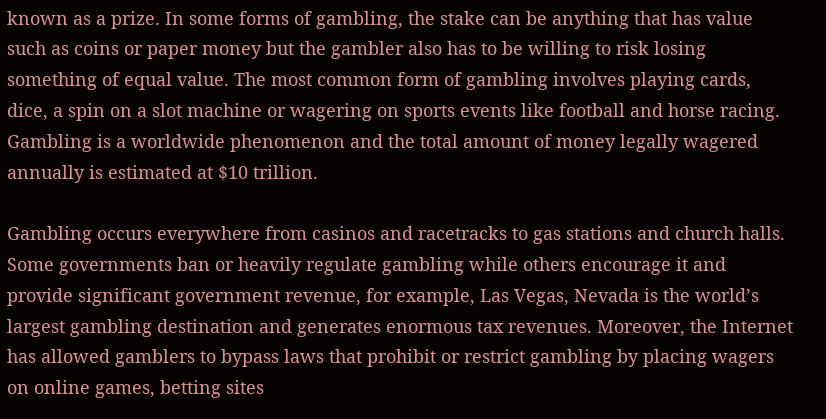known as a prize. In some forms of gambling, the stake can be anything that has value such as coins or paper money but the gambler also has to be willing to risk losing something of equal value. The most common form of gambling involves playing cards, dice, a spin on a slot machine or wagering on sports events like football and horse racing. Gambling is a worldwide phenomenon and the total amount of money legally wagered annually is estimated at $10 trillion.

Gambling occurs everywhere from casinos and racetracks to gas stations and church halls. Some governments ban or heavily regulate gambling while others encourage it and provide significant government revenue, for example, Las Vegas, Nevada is the world’s largest gambling destination and generates enormous tax revenues. Moreover, the Internet has allowed gamblers to bypass laws that prohibit or restrict gambling by placing wagers on online games, betting sites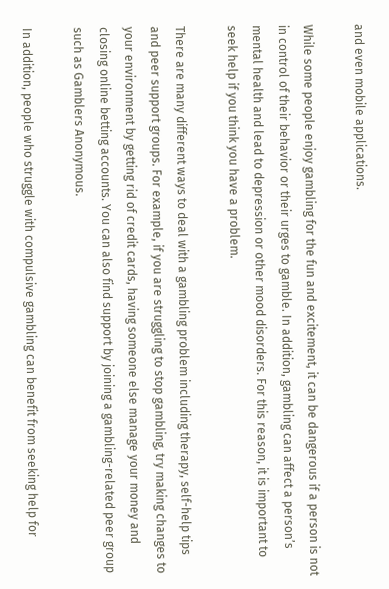and even mobile applications.

While some people enjoy gambling for the fun and excitement, it can be dangerous if a person is not in control of their behavior or their urges to gamble. In addition, gambling can affect a person’s mental health and lead to depression or other mood disorders. For this reason, it is important to seek help if you think you have a problem.

There are many different ways to deal with a gambling problem including therapy, self-help tips and peer support groups. For example, if you are struggling to stop gambling, try making changes to your environment by getting rid of credit cards, having someone else manage your money and closing online betting accounts. You can also find support by joining a gambling-related peer group such as Gamblers Anonymous.

In addition, people who struggle with compulsive gambling can benefit from seeking help for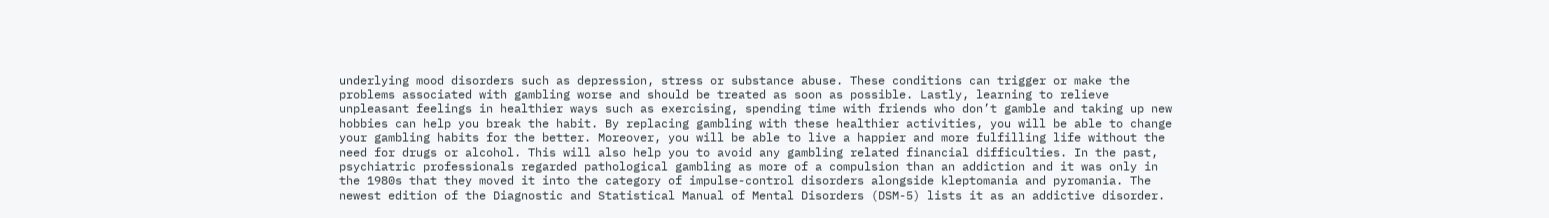underlying mood disorders such as depression, stress or substance abuse. These conditions can trigger or make the problems associated with gambling worse and should be treated as soon as possible. Lastly, learning to relieve unpleasant feelings in healthier ways such as exercising, spending time with friends who don’t gamble and taking up new hobbies can help you break the habit. By replacing gambling with these healthier activities, you will be able to change your gambling habits for the better. Moreover, you will be able to live a happier and more fulfilling life without the need for drugs or alcohol. This will also help you to avoid any gambling related financial difficulties. In the past, psychiatric professionals regarded pathological gambling as more of a compulsion than an addiction and it was only in the 1980s that they moved it into the category of impulse-control disorders alongside kleptomania and pyromania. The newest edition of the Diagnostic and Statistical Manual of Mental Disorders (DSM-5) lists it as an addictive disorder.